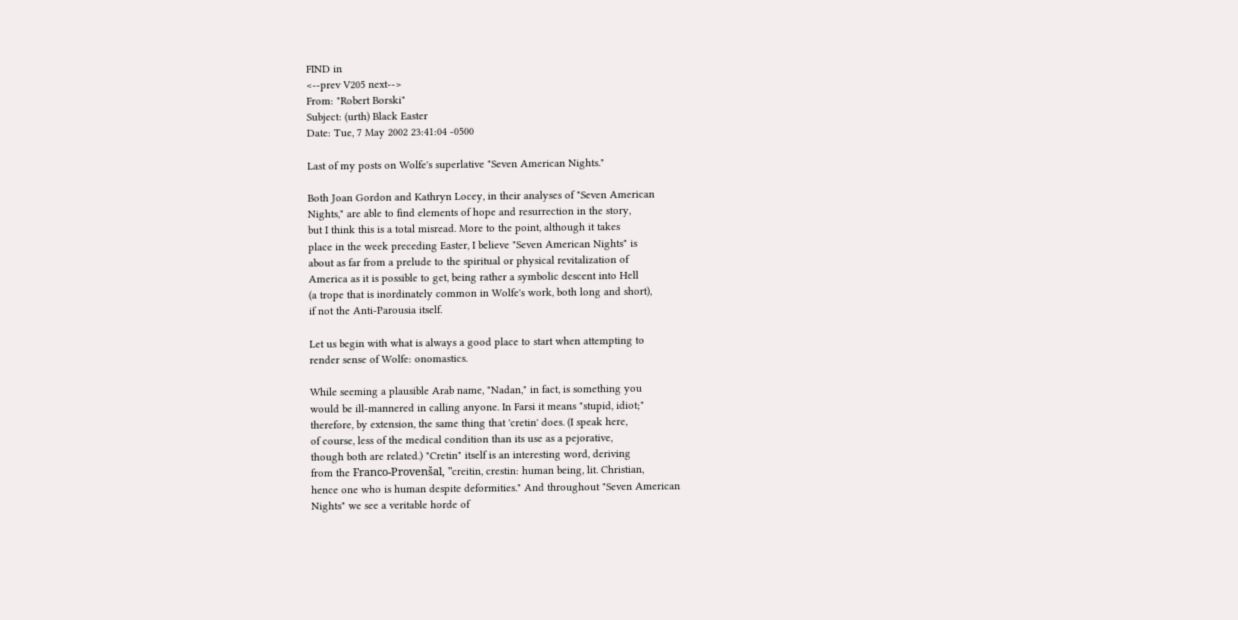FIND in
<--prev V205 next-->
From: "Robert Borski"
Subject: (urth) Black Easter
Date: Tue, 7 May 2002 23:41:04 -0500

Last of my posts on Wolfe's superlative "Seven American Nights."

Both Joan Gordon and Kathryn Locey, in their analyses of "Seven American
Nights," are able to find elements of hope and resurrection in the story,
but I think this is a total misread. More to the point, although it takes
place in the week preceding Easter, I believe "Seven American Nights" is
about as far from a prelude to the spiritual or physical revitalization of
America as it is possible to get, being rather a symbolic descent into Hell
(a trope that is inordinately common in Wolfe's work, both long and short),
if not the Anti-Parousia itself.

Let us begin with what is always a good place to start when attempting to
render sense of Wolfe: onomastics.

While seeming a plausible Arab name, "Nadan," in fact, is something you
would be ill-mannered in calling anyone. In Farsi it means "stupid, idiot;"
therefore, by extension, the same thing that 'cretin' does. (I speak here,
of course, less of the medical condition than its use as a pejorative,
though both are related.) "Cretin" itself is an interesting word, deriving
from the Franco-Provenšal, "creitin, crestin: human being, lit. Christian,
hence one who is human despite deformities." And throughout "Seven American
Nights" we see a veritable horde of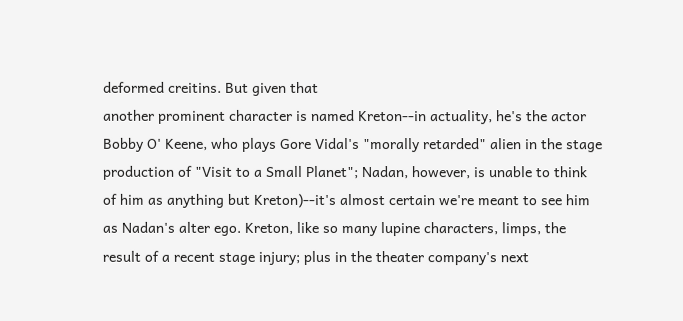deformed creitins. But given that
another prominent character is named Kreton--in actuality, he's the actor
Bobby O' Keene, who plays Gore Vidal's "morally retarded" alien in the stage
production of "Visit to a Small Planet"; Nadan, however, is unable to think
of him as anything but Kreton)--it's almost certain we're meant to see him
as Nadan's alter ego. Kreton, like so many lupine characters, limps, the
result of a recent stage injury; plus in the theater company's next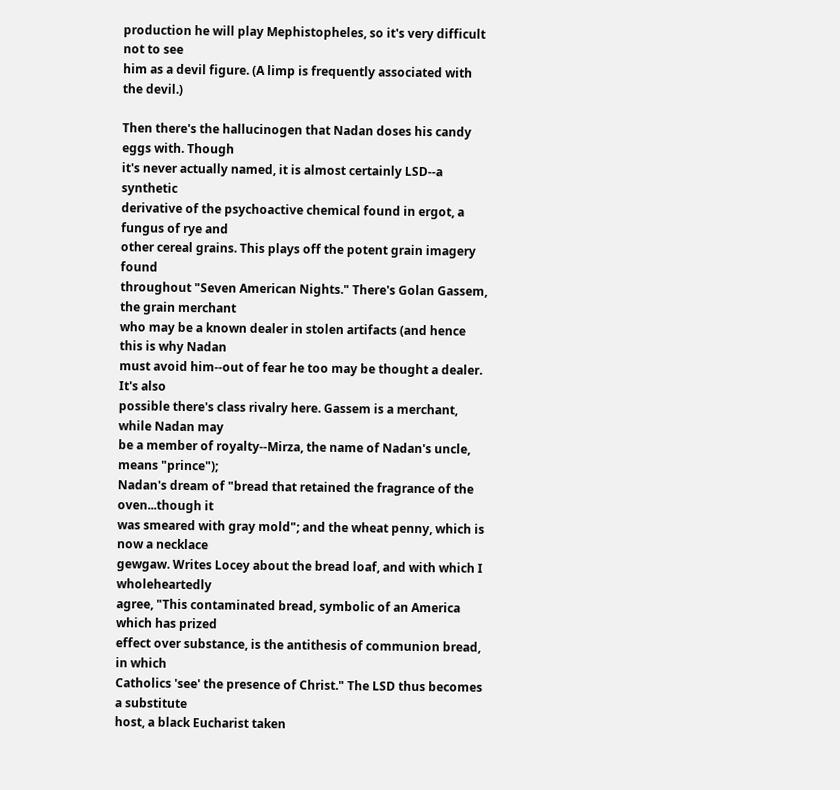production he will play Mephistopheles, so it's very difficult not to see
him as a devil figure. (A limp is frequently associated with the devil.)

Then there's the hallucinogen that Nadan doses his candy eggs with. Though
it's never actually named, it is almost certainly LSD--a synthetic
derivative of the psychoactive chemical found in ergot, a fungus of rye and
other cereal grains. This plays off the potent grain imagery found
throughout "Seven American Nights." There's Golan Gassem, the grain merchant
who may be a known dealer in stolen artifacts (and hence this is why Nadan
must avoid him--out of fear he too may be thought a dealer. It's also
possible there's class rivalry here. Gassem is a merchant, while Nadan may
be a member of royalty--Mirza, the name of Nadan's uncle, means "prince");
Nadan's dream of "bread that retained the fragrance of the oven...though it
was smeared with gray mold"; and the wheat penny, which is now a necklace
gewgaw. Writes Locey about the bread loaf, and with which I wholeheartedly
agree, "This contaminated bread, symbolic of an America which has prized
effect over substance, is the antithesis of communion bread, in which
Catholics 'see' the presence of Christ." The LSD thus becomes a substitute
host, a black Eucharist taken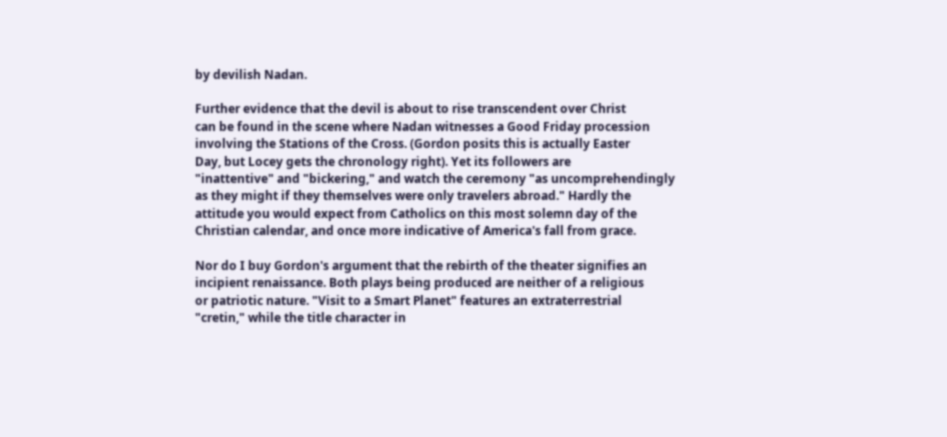by devilish Nadan.

Further evidence that the devil is about to rise transcendent over Christ
can be found in the scene where Nadan witnesses a Good Friday procession
involving the Stations of the Cross. (Gordon posits this is actually Easter
Day, but Locey gets the chronology right). Yet its followers are
"inattentive" and "bickering," and watch the ceremony "as uncomprehendingly
as they might if they themselves were only travelers abroad." Hardly the
attitude you would expect from Catholics on this most solemn day of the
Christian calendar, and once more indicative of America's fall from grace.

Nor do I buy Gordon's argument that the rebirth of the theater signifies an
incipient renaissance. Both plays being produced are neither of a religious
or patriotic nature. "Visit to a Smart Planet" features an extraterrestrial
"cretin," while the title character in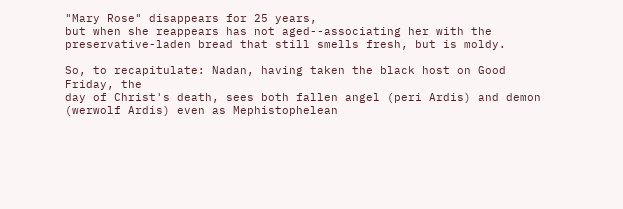"Mary Rose" disappears for 25 years,
but when she reappears has not aged--associating her with the
preservative-laden bread that still smells fresh, but is moldy.

So, to recapitulate: Nadan, having taken the black host on Good Friday, the
day of Christ's death, sees both fallen angel (peri Ardis) and demon
(werwolf Ardis) even as Mephistophelean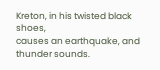Kreton, in his twisted black shoes,
causes an earthquake, and thunder sounds.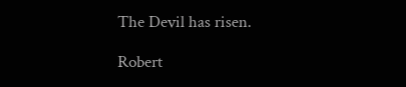The Devil has risen.

Robert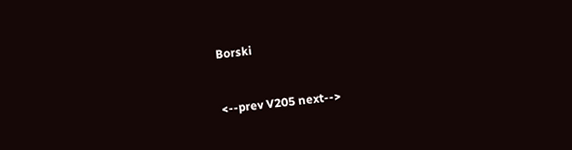Borski


<--prev V205 next-->